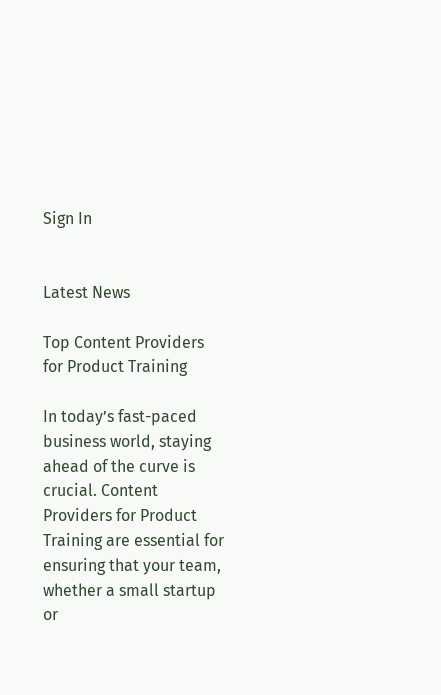Sign In


Latest News

Top Content Providers for Product Training

In today’s fast-paced business world, staying ahead of the curve is crucial. Content Providers for Product Training are essential for ensuring that your team, whether a small startup or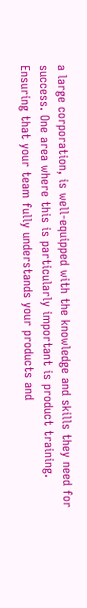a large corporation, is well-equipped with the knowledge and skills they need for success. One area where this is particularly important is product training. Ensuring that your team fully understands your products and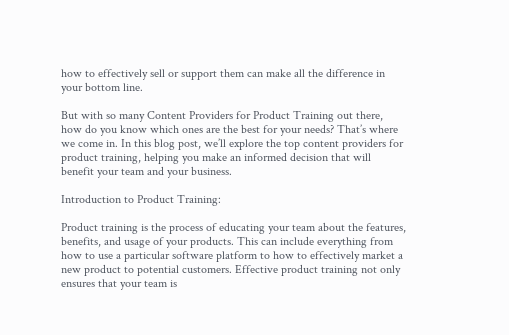how to effectively sell or support them can make all the difference in your bottom line.

But with so many Content Providers for Product Training out there, how do you know which ones are the best for your needs? That’s where we come in. In this blog post, we’ll explore the top content providers for product training, helping you make an informed decision that will benefit your team and your business.

Introduction to Product Training:

Product training is the process of educating your team about the features, benefits, and usage of your products. This can include everything from how to use a particular software platform to how to effectively market a new product to potential customers. Effective product training not only ensures that your team is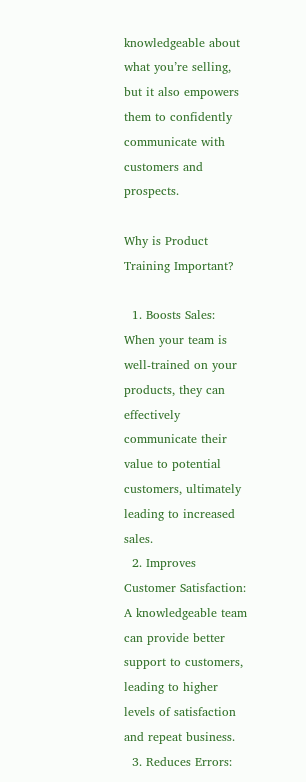knowledgeable about what you’re selling, but it also empowers them to confidently communicate with customers and prospects.

Why is Product Training Important?

  1. Boosts Sales: When your team is well-trained on your products, they can effectively communicate their value to potential customers, ultimately leading to increased sales.
  2. Improves Customer Satisfaction: A knowledgeable team can provide better support to customers, leading to higher levels of satisfaction and repeat business.
  3. Reduces Errors: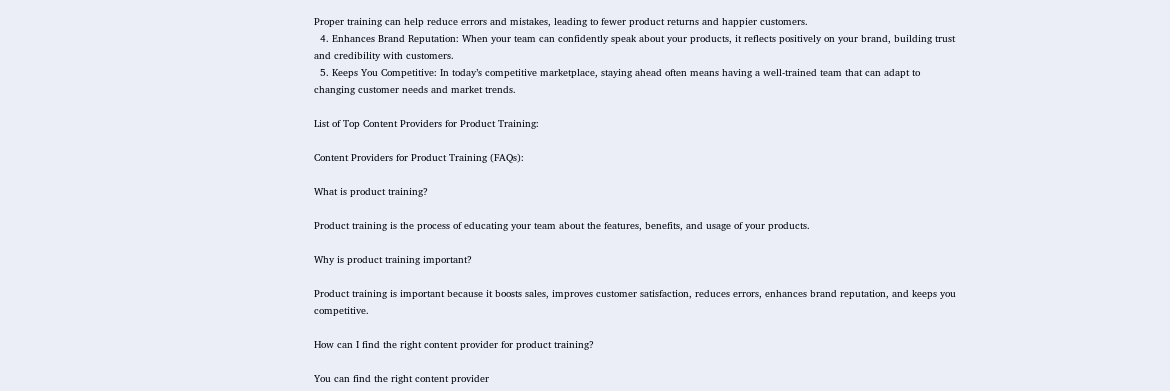Proper training can help reduce errors and mistakes, leading to fewer product returns and happier customers.
  4. Enhances Brand Reputation: When your team can confidently speak about your products, it reflects positively on your brand, building trust and credibility with customers.
  5. Keeps You Competitive: In today’s competitive marketplace, staying ahead often means having a well-trained team that can adapt to changing customer needs and market trends.

List of Top Content Providers for Product Training:

Content Providers for Product Training (FAQs):

What is product training?

Product training is the process of educating your team about the features, benefits, and usage of your products.

Why is product training important?

Product training is important because it boosts sales, improves customer satisfaction, reduces errors, enhances brand reputation, and keeps you competitive.

How can I find the right content provider for product training?

You can find the right content provider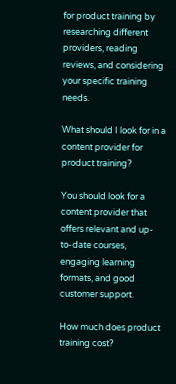for product training by researching different providers, reading reviews, and considering your specific training needs.

What should I look for in a content provider for product training?

You should look for a content provider that offers relevant and up-to-date courses, engaging learning formats, and good customer support.

How much does product training cost?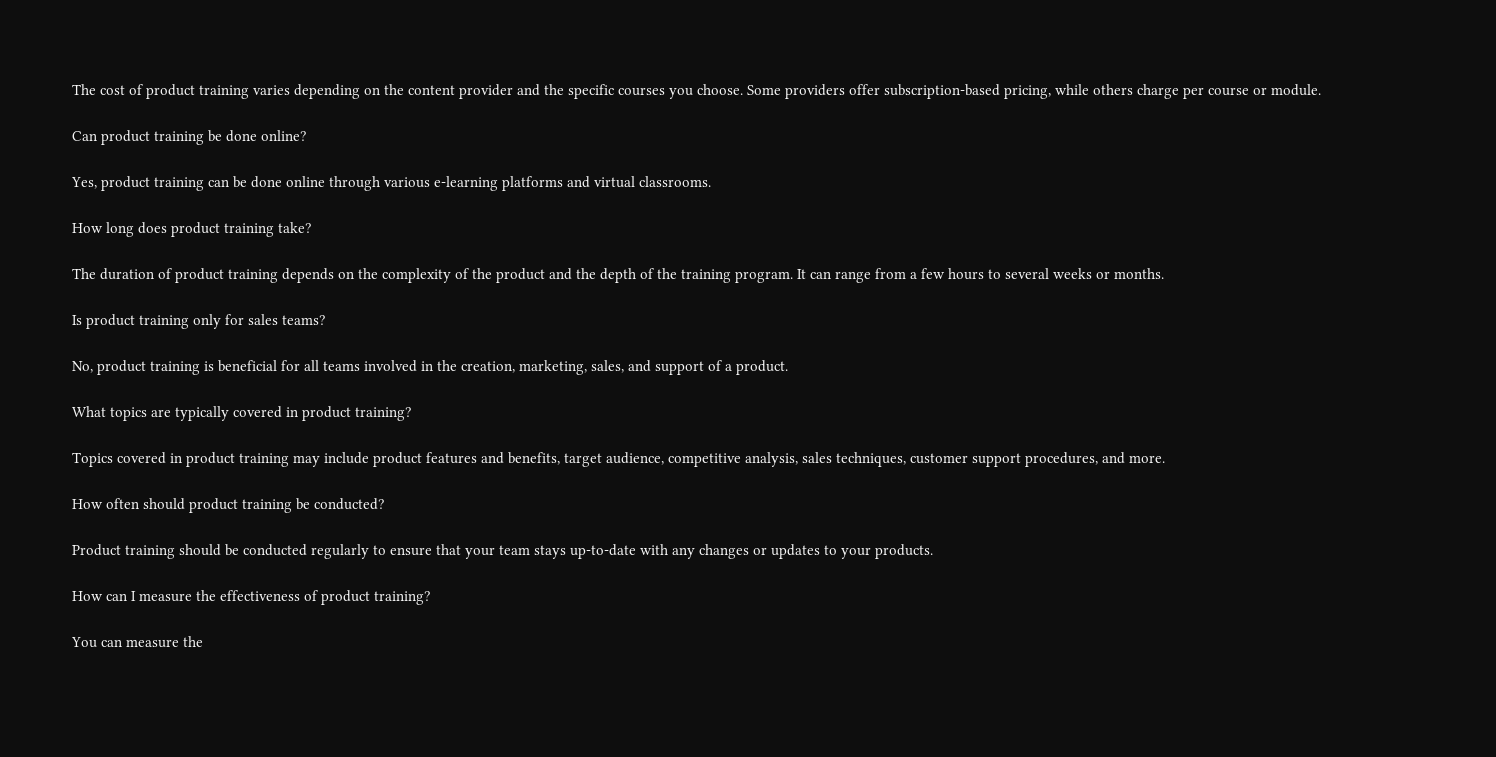The cost of product training varies depending on the content provider and the specific courses you choose. Some providers offer subscription-based pricing, while others charge per course or module.

Can product training be done online?

Yes, product training can be done online through various e-learning platforms and virtual classrooms.

How long does product training take?

The duration of product training depends on the complexity of the product and the depth of the training program. It can range from a few hours to several weeks or months.

Is product training only for sales teams?

No, product training is beneficial for all teams involved in the creation, marketing, sales, and support of a product.

What topics are typically covered in product training?

Topics covered in product training may include product features and benefits, target audience, competitive analysis, sales techniques, customer support procedures, and more.

How often should product training be conducted?

Product training should be conducted regularly to ensure that your team stays up-to-date with any changes or updates to your products.

How can I measure the effectiveness of product training?

You can measure the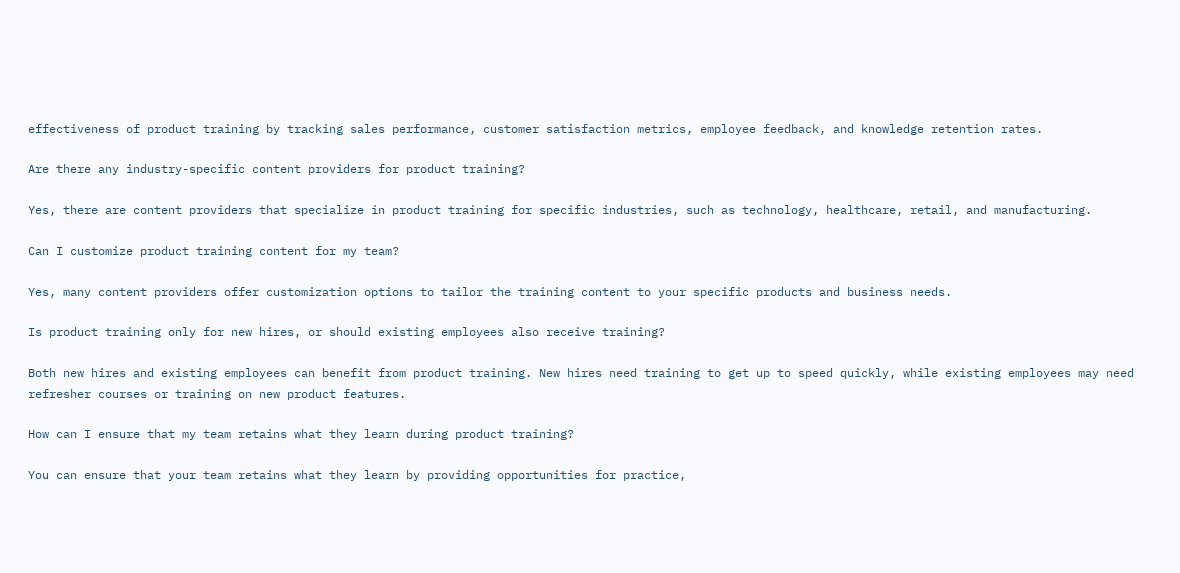effectiveness of product training by tracking sales performance, customer satisfaction metrics, employee feedback, and knowledge retention rates.

Are there any industry-specific content providers for product training?

Yes, there are content providers that specialize in product training for specific industries, such as technology, healthcare, retail, and manufacturing.

Can I customize product training content for my team?

Yes, many content providers offer customization options to tailor the training content to your specific products and business needs.

Is product training only for new hires, or should existing employees also receive training?

Both new hires and existing employees can benefit from product training. New hires need training to get up to speed quickly, while existing employees may need refresher courses or training on new product features.

How can I ensure that my team retains what they learn during product training?

You can ensure that your team retains what they learn by providing opportunities for practice,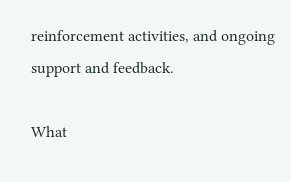reinforcement activities, and ongoing support and feedback.

What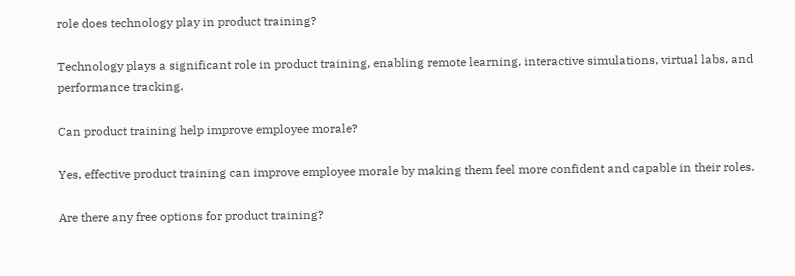role does technology play in product training?

Technology plays a significant role in product training, enabling remote learning, interactive simulations, virtual labs, and performance tracking.

Can product training help improve employee morale?

Yes, effective product training can improve employee morale by making them feel more confident and capable in their roles.

Are there any free options for product training?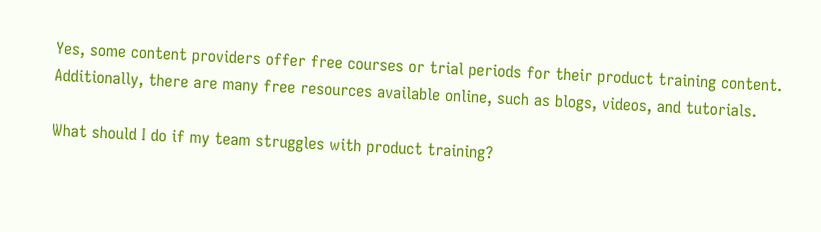Yes, some content providers offer free courses or trial periods for their product training content. Additionally, there are many free resources available online, such as blogs, videos, and tutorials.

What should I do if my team struggles with product training?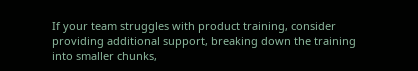If your team struggles with product training, consider providing additional support, breaking down the training into smaller chunks,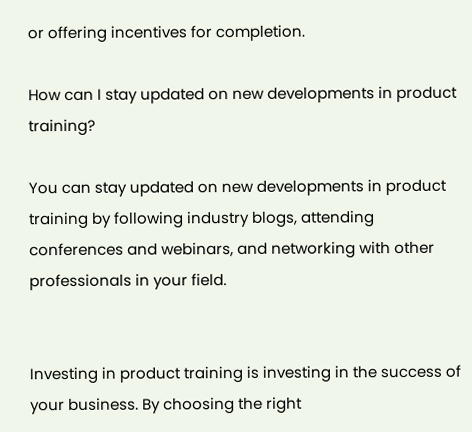or offering incentives for completion.

How can I stay updated on new developments in product training?

You can stay updated on new developments in product training by following industry blogs, attending conferences and webinars, and networking with other professionals in your field.


Investing in product training is investing in the success of your business. By choosing the right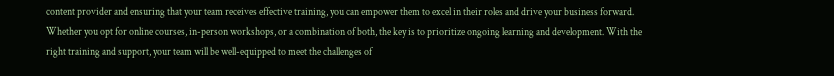content provider and ensuring that your team receives effective training, you can empower them to excel in their roles and drive your business forward. Whether you opt for online courses, in-person workshops, or a combination of both, the key is to prioritize ongoing learning and development. With the right training and support, your team will be well-equipped to meet the challenges of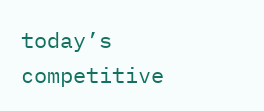today’s competitive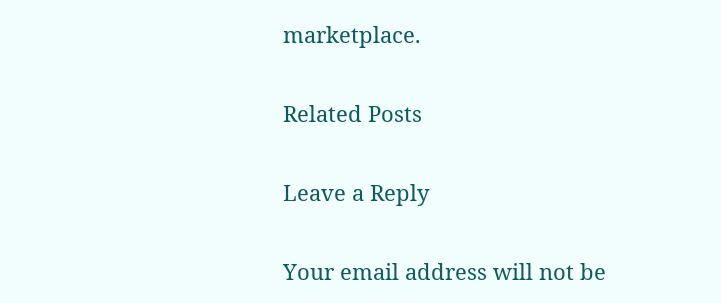marketplace.

Related Posts

Leave a Reply

Your email address will not be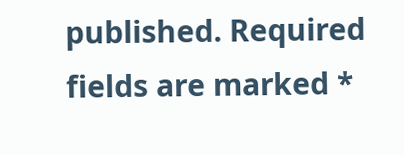published. Required fields are marked *